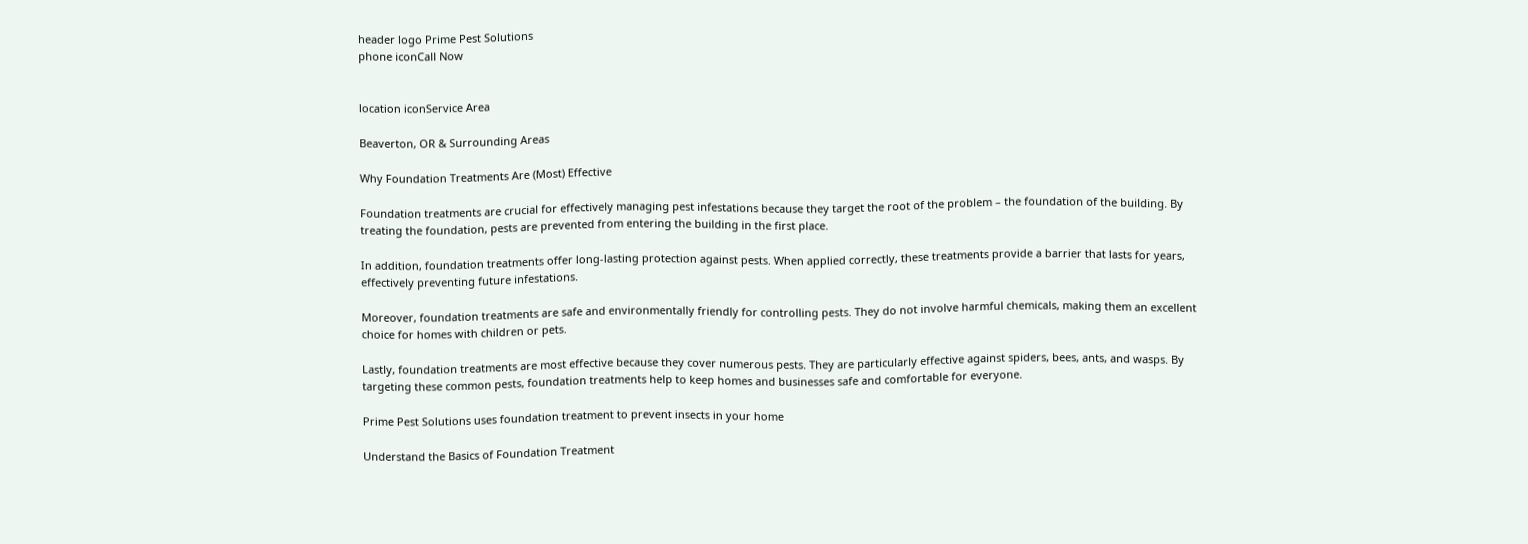header logo Prime Pest Solutions
phone iconCall Now


location iconService Area

Beaverton, OR & Surrounding Areas

Why Foundation Treatments Are (Most) Effective

Foundation treatments are crucial for effectively managing pest infestations because they target the root of the problem – the foundation of the building. By treating the foundation, pests are prevented from entering the building in the first place.

In addition, foundation treatments offer long-lasting protection against pests. When applied correctly, these treatments provide a barrier that lasts for years, effectively preventing future infestations.

Moreover, foundation treatments are safe and environmentally friendly for controlling pests. They do not involve harmful chemicals, making them an excellent choice for homes with children or pets.

Lastly, foundation treatments are most effective because they cover numerous pests. They are particularly effective against spiders, bees, ants, and wasps. By targeting these common pests, foundation treatments help to keep homes and businesses safe and comfortable for everyone.

Prime Pest Solutions uses foundation treatment to prevent insects in your home

Understand the Basics of Foundation Treatment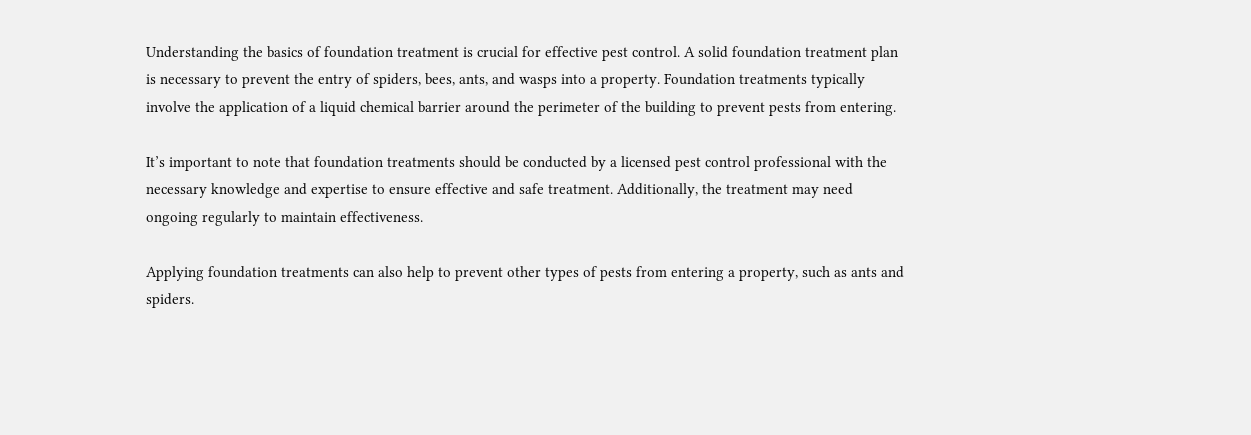Understanding the basics of foundation treatment is crucial for effective pest control. A solid foundation treatment plan is necessary to prevent the entry of spiders, bees, ants, and wasps into a property. Foundation treatments typically involve the application of a liquid chemical barrier around the perimeter of the building to prevent pests from entering.

It’s important to note that foundation treatments should be conducted by a licensed pest control professional with the necessary knowledge and expertise to ensure effective and safe treatment. Additionally, the treatment may need ongoing regularly to maintain effectiveness.

Applying foundation treatments can also help to prevent other types of pests from entering a property, such as ants and spiders.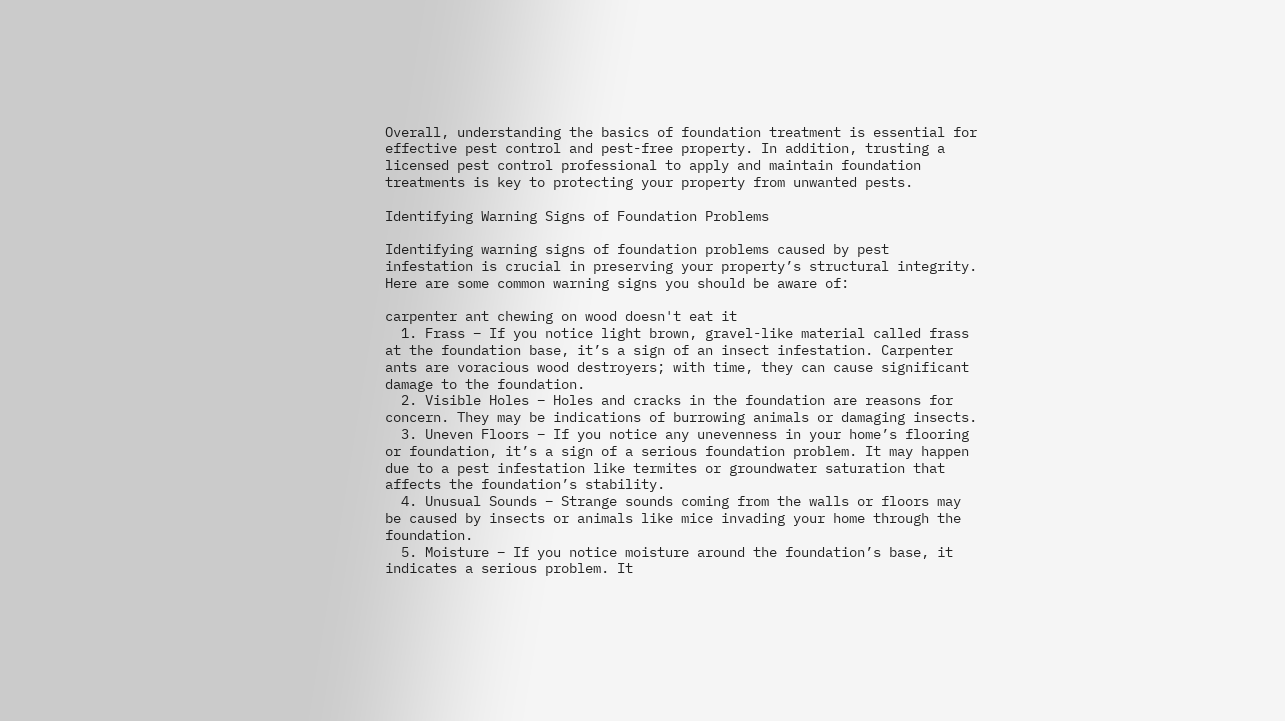Overall, understanding the basics of foundation treatment is essential for effective pest control and pest-free property. In addition, trusting a licensed pest control professional to apply and maintain foundation treatments is key to protecting your property from unwanted pests.

Identifying Warning Signs of Foundation Problems

Identifying warning signs of foundation problems caused by pest infestation is crucial in preserving your property’s structural integrity. Here are some common warning signs you should be aware of:

carpenter ant chewing on wood doesn't eat it
  1. Frass – If you notice light brown, gravel-like material called frass at the foundation base, it’s a sign of an insect infestation. Carpenter ants are voracious wood destroyers; with time, they can cause significant damage to the foundation.
  2. Visible Holes – Holes and cracks in the foundation are reasons for concern. They may be indications of burrowing animals or damaging insects.
  3. Uneven Floors – If you notice any unevenness in your home’s flooring or foundation, it’s a sign of a serious foundation problem. It may happen due to a pest infestation like termites or groundwater saturation that affects the foundation’s stability.
  4. Unusual Sounds – Strange sounds coming from the walls or floors may be caused by insects or animals like mice invading your home through the foundation.
  5. Moisture – If you notice moisture around the foundation’s base, it indicates a serious problem. It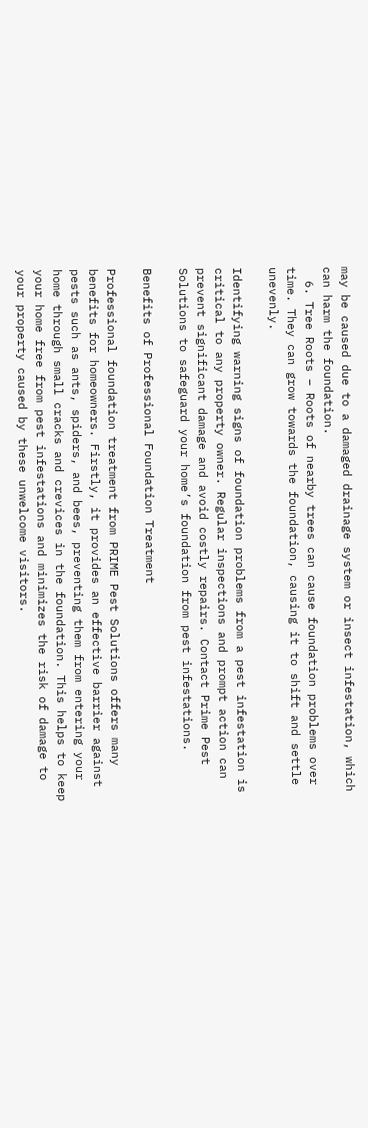may be caused due to a damaged drainage system or insect infestation, which can harm the foundation.
  6. Tree Roots – Roots of nearby trees can cause foundation problems over time. They can grow towards the foundation, causing it to shift and settle unevenly.

Identifying warning signs of foundation problems from a pest infestation is critical to any property owner. Regular inspections and prompt action can prevent significant damage and avoid costly repairs. Contact Prime Pest Solutions to safeguard your home’s foundation from pest infestations.

Benefits of Professional Foundation Treatment

Professional foundation treatment from PRIME Pest Solutions offers many benefits for homeowners. Firstly, it provides an effective barrier against pests such as ants, spiders, and bees, preventing them from entering your home through small cracks and crevices in the foundation. This helps to keep your home free from pest infestations and minimizes the risk of damage to your property caused by these unwelcome visitors.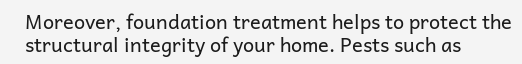Moreover, foundation treatment helps to protect the structural integrity of your home. Pests such as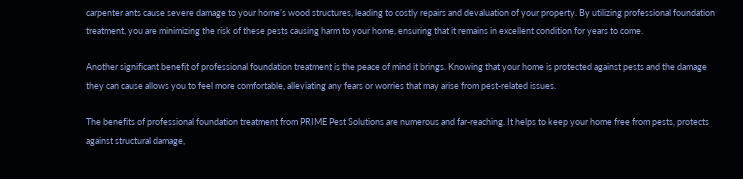carpenter ants cause severe damage to your home’s wood structures, leading to costly repairs and devaluation of your property. By utilizing professional foundation treatment, you are minimizing the risk of these pests causing harm to your home, ensuring that it remains in excellent condition for years to come.

Another significant benefit of professional foundation treatment is the peace of mind it brings. Knowing that your home is protected against pests and the damage they can cause allows you to feel more comfortable, alleviating any fears or worries that may arise from pest-related issues.

The benefits of professional foundation treatment from PRIME Pest Solutions are numerous and far-reaching. It helps to keep your home free from pests, protects against structural damage,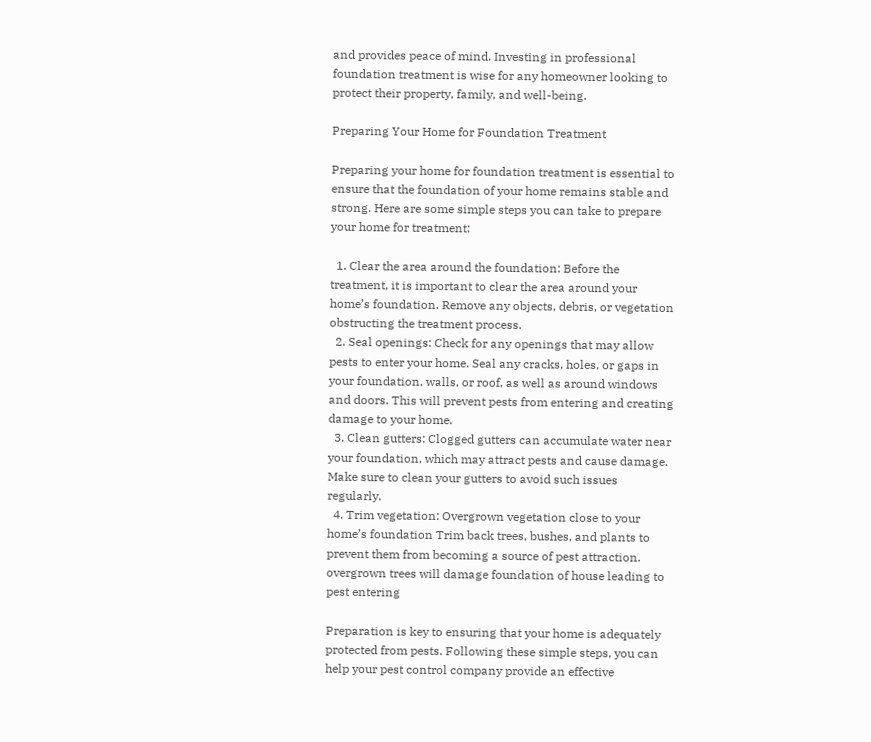and provides peace of mind. Investing in professional foundation treatment is wise for any homeowner looking to protect their property, family, and well-being.

Preparing Your Home for Foundation Treatment

Preparing your home for foundation treatment is essential to ensure that the foundation of your home remains stable and strong. Here are some simple steps you can take to prepare your home for treatment:

  1. Clear the area around the foundation: Before the treatment, it is important to clear the area around your home’s foundation. Remove any objects, debris, or vegetation obstructing the treatment process.
  2. Seal openings: Check for any openings that may allow pests to enter your home. Seal any cracks, holes, or gaps in your foundation, walls, or roof, as well as around windows and doors. This will prevent pests from entering and creating damage to your home.
  3. Clean gutters: Clogged gutters can accumulate water near your foundation, which may attract pests and cause damage. Make sure to clean your gutters to avoid such issues regularly.
  4. Trim vegetation: Overgrown vegetation close to your home’s foundation Trim back trees, bushes, and plants to prevent them from becoming a source of pest attraction.
overgrown trees will damage foundation of house leading to pest entering

Preparation is key to ensuring that your home is adequately protected from pests. Following these simple steps, you can help your pest control company provide an effective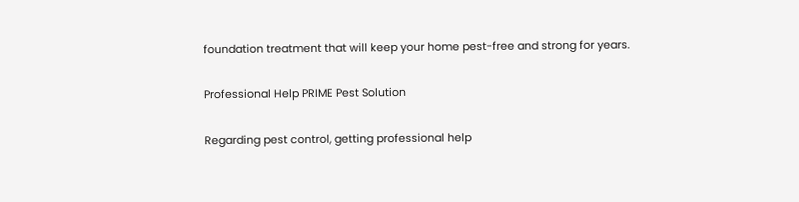foundation treatment that will keep your home pest-free and strong for years.

Professional Help PRIME Pest Solution

Regarding pest control, getting professional help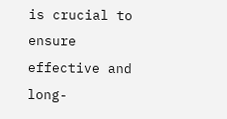is crucial to ensure effective and long-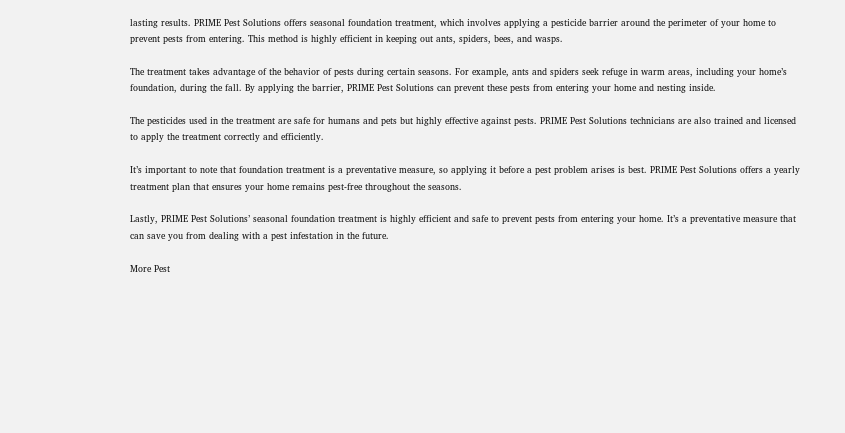lasting results. PRIME Pest Solutions offers seasonal foundation treatment, which involves applying a pesticide barrier around the perimeter of your home to prevent pests from entering. This method is highly efficient in keeping out ants, spiders, bees, and wasps.

The treatment takes advantage of the behavior of pests during certain seasons. For example, ants and spiders seek refuge in warm areas, including your home’s foundation, during the fall. By applying the barrier, PRIME Pest Solutions can prevent these pests from entering your home and nesting inside.

The pesticides used in the treatment are safe for humans and pets but highly effective against pests. PRIME Pest Solutions technicians are also trained and licensed to apply the treatment correctly and efficiently.

It’s important to note that foundation treatment is a preventative measure, so applying it before a pest problem arises is best. PRIME Pest Solutions offers a yearly treatment plan that ensures your home remains pest-free throughout the seasons.

Lastly, PRIME Pest Solutions’ seasonal foundation treatment is highly efficient and safe to prevent pests from entering your home. It’s a preventative measure that can save you from dealing with a pest infestation in the future.

More Pest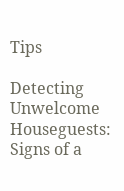Tips

Detecting Unwelcome Houseguests: Signs of a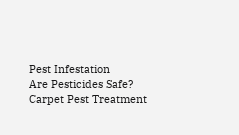Pest Infestation
Are Pesticides Safe?
Carpet Pest Treatment